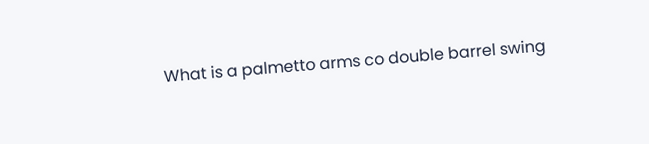What is a palmetto arms co double barrel swing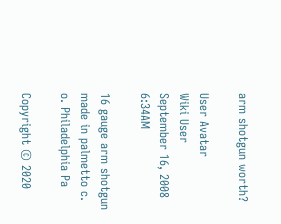arm shotgun worth?

User Avatar
Wiki User
September 16, 2008 6:34AM

16 gauge arm shotgun made in palmetto c. o. Philadelphia Pa

Copyright © 2020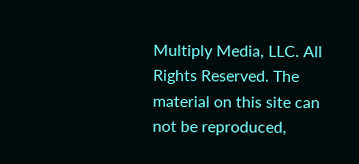Multiply Media, LLC. All Rights Reserved. The material on this site can not be reproduced,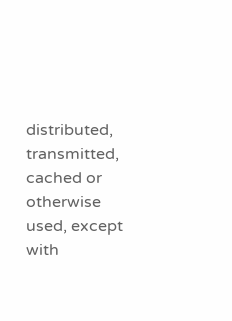distributed, transmitted, cached or otherwise used, except with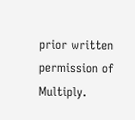prior written permission of Multiply.